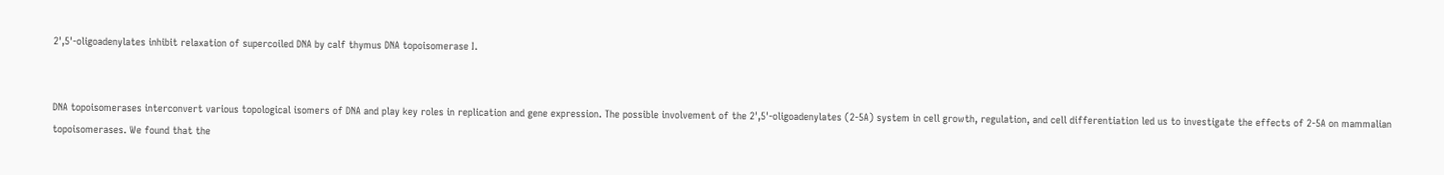2',5'-oligoadenylates inhibit relaxation of supercoiled DNA by calf thymus DNA topoisomerase I.


DNA topoisomerases interconvert various topological isomers of DNA and play key roles in replication and gene expression. The possible involvement of the 2',5'-oligoadenylates (2-5A) system in cell growth, regulation, and cell differentiation led us to investigate the effects of 2-5A on mammalian topoisomerases. We found that the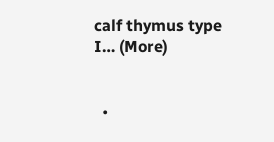calf thymus type I… (More)


  •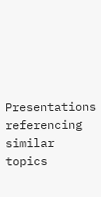Presentations referencing similar topics